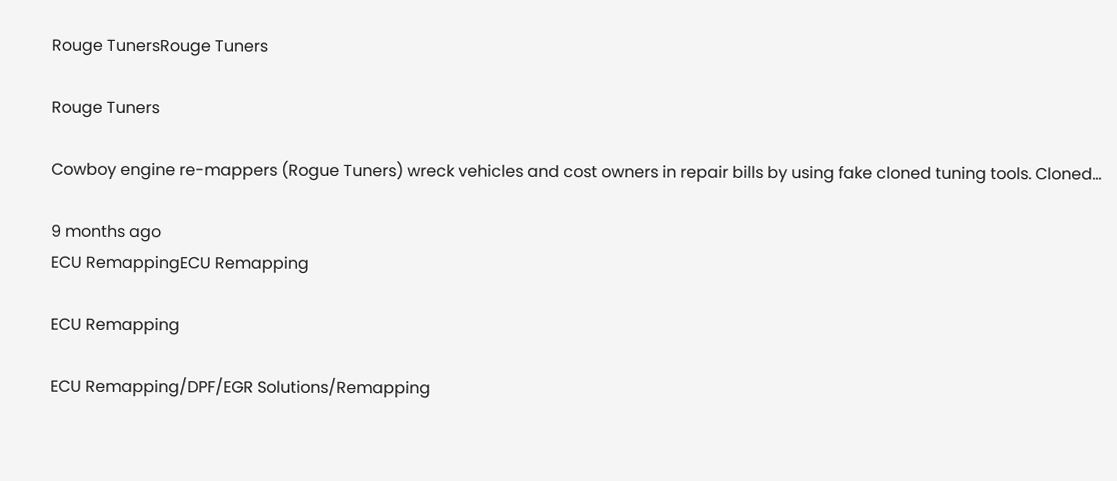Rouge TunersRouge Tuners

Rouge Tuners

Cowboy engine re-mappers (Rogue Tuners) wreck vehicles and cost owners in repair bills by using fake cloned tuning tools. Cloned…

9 months ago
ECU RemappingECU Remapping

ECU Remapping

ECU Remapping/DPF/EGR Solutions/Remapping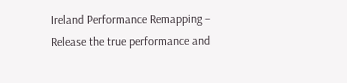Ireland Performance Remapping – Release the true performance and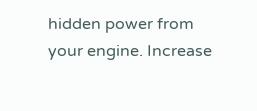hidden power from your engine. Increase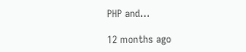PHP and…

12 months ago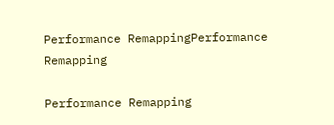Performance RemappingPerformance Remapping

Performance Remapping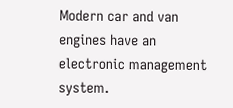Modern car and van engines have an electronic management system.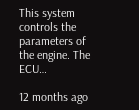This system controls the parameters of the engine. The ECU…

12 months ago